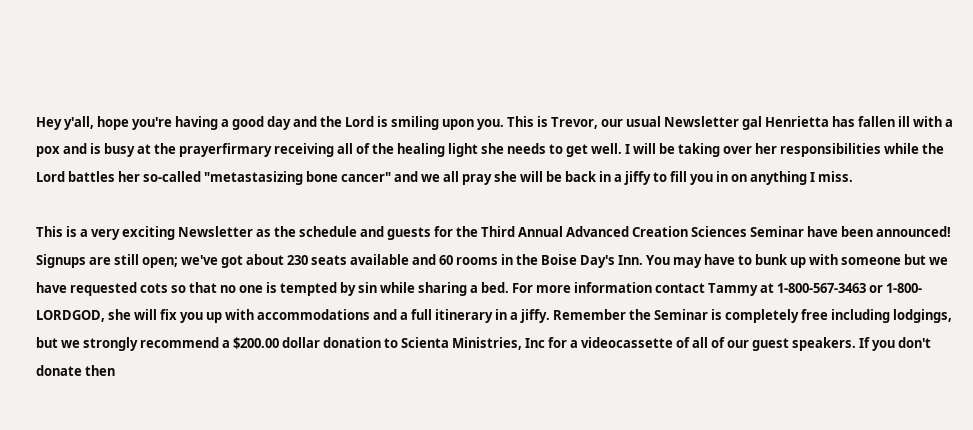Hey y'all, hope you're having a good day and the Lord is smiling upon you. This is Trevor, our usual Newsletter gal Henrietta has fallen ill with a pox and is busy at the prayerfirmary receiving all of the healing light she needs to get well. I will be taking over her responsibilities while the Lord battles her so-called "metastasizing bone cancer" and we all pray she will be back in a jiffy to fill you in on anything I miss.

This is a very exciting Newsletter as the schedule and guests for the Third Annual Advanced Creation Sciences Seminar have been announced! Signups are still open; we've got about 230 seats available and 60 rooms in the Boise Day's Inn. You may have to bunk up with someone but we have requested cots so that no one is tempted by sin while sharing a bed. For more information contact Tammy at 1-800-567-3463 or 1-800-LORDGOD, she will fix you up with accommodations and a full itinerary in a jiffy. Remember the Seminar is completely free including lodgings, but we strongly recommend a $200.00 dollar donation to Scienta Ministries, Inc for a videocassette of all of our guest speakers. If you don't donate then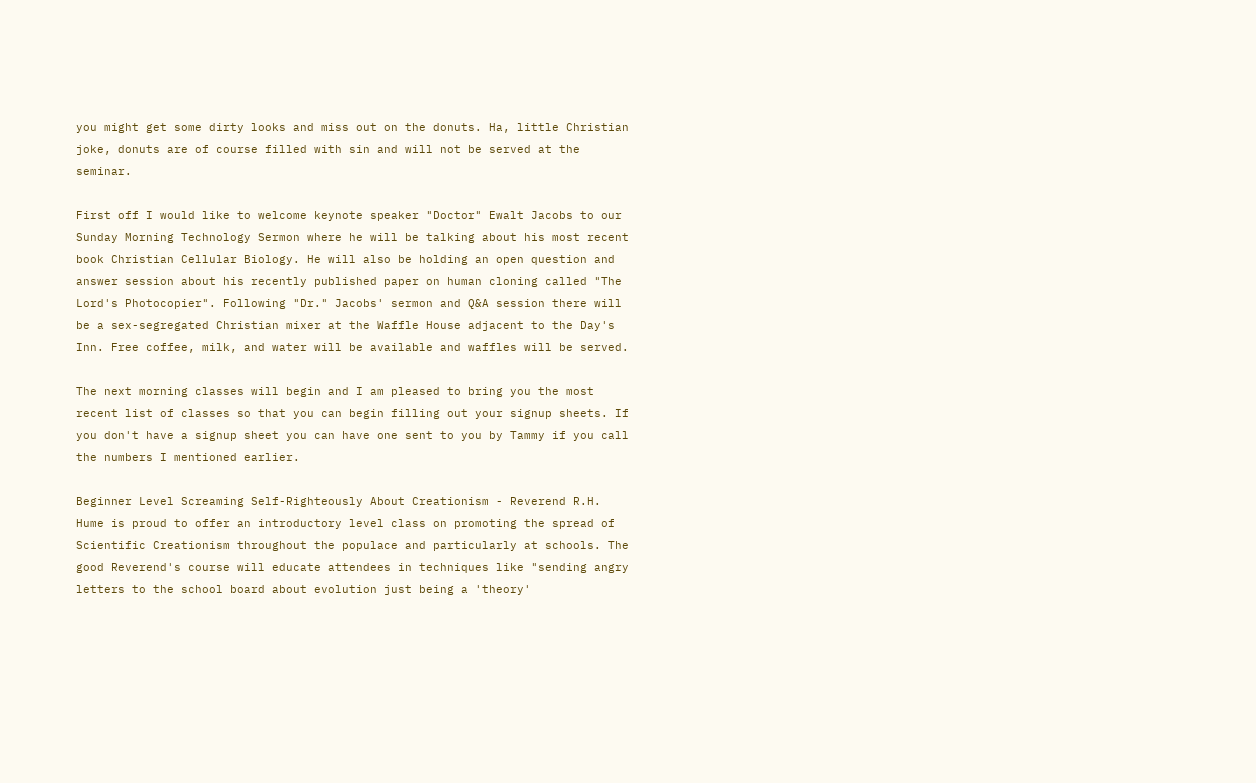you might get some dirty looks and miss out on the donuts. Ha, little Christian joke, donuts are of course filled with sin and will not be served at the seminar.

First off I would like to welcome keynote speaker "Doctor" Ewalt Jacobs to our Sunday Morning Technology Sermon where he will be talking about his most recent book Christian Cellular Biology. He will also be holding an open question and answer session about his recently published paper on human cloning called "The Lord's Photocopier". Following "Dr." Jacobs' sermon and Q&A session there will be a sex-segregated Christian mixer at the Waffle House adjacent to the Day's Inn. Free coffee, milk, and water will be available and waffles will be served.

The next morning classes will begin and I am pleased to bring you the most recent list of classes so that you can begin filling out your signup sheets. If you don't have a signup sheet you can have one sent to you by Tammy if you call the numbers I mentioned earlier.

Beginner Level Screaming Self-Righteously About Creationism - Reverend R.H. Hume is proud to offer an introductory level class on promoting the spread of Scientific Creationism throughout the populace and particularly at schools. The good Reverend's course will educate attendees in techniques like "sending angry letters to the school board about evolution just being a 'theory'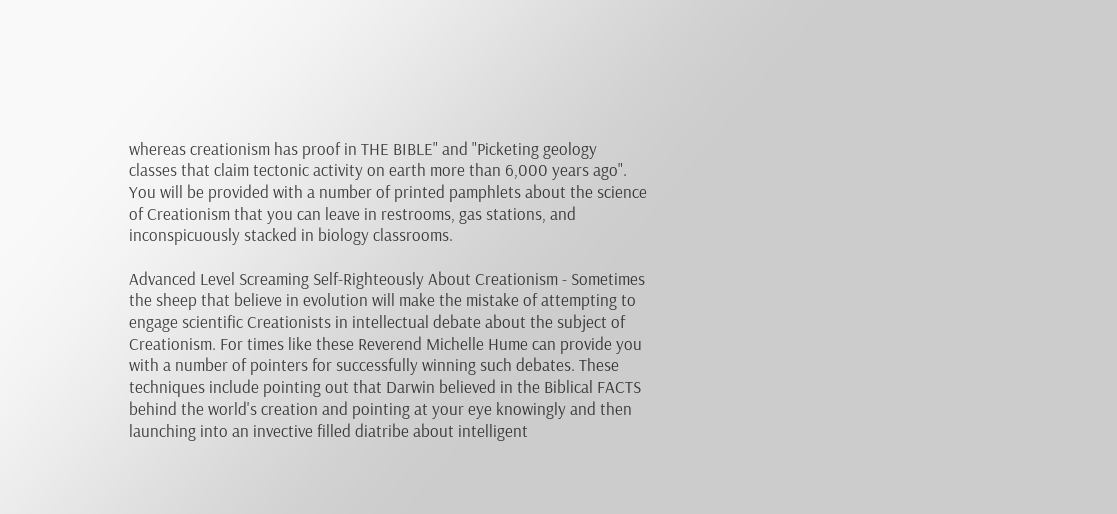whereas creationism has proof in THE BIBLE" and "Picketing geology classes that claim tectonic activity on earth more than 6,000 years ago". You will be provided with a number of printed pamphlets about the science of Creationism that you can leave in restrooms, gas stations, and inconspicuously stacked in biology classrooms.

Advanced Level Screaming Self-Righteously About Creationism - Sometimes the sheep that believe in evolution will make the mistake of attempting to engage scientific Creationists in intellectual debate about the subject of Creationism. For times like these Reverend Michelle Hume can provide you with a number of pointers for successfully winning such debates. These techniques include pointing out that Darwin believed in the Biblical FACTS behind the world's creation and pointing at your eye knowingly and then launching into an invective filled diatribe about intelligent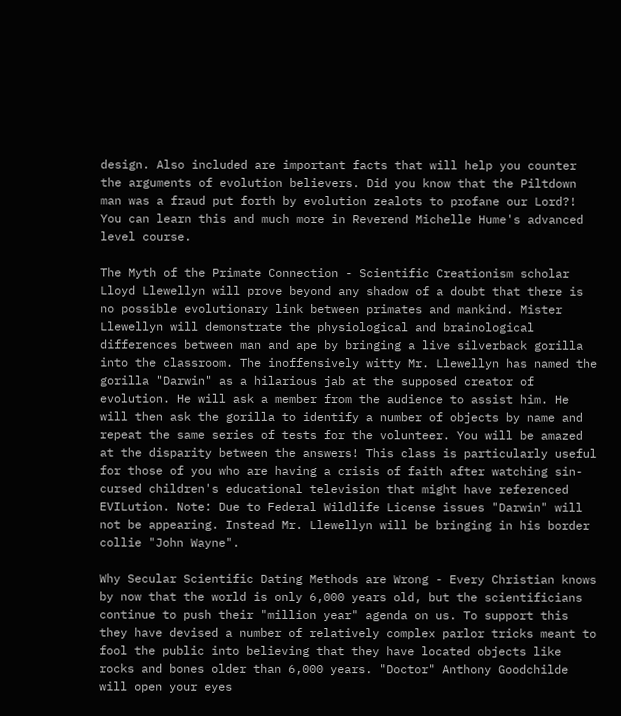design. Also included are important facts that will help you counter the arguments of evolution believers. Did you know that the Piltdown man was a fraud put forth by evolution zealots to profane our Lord?! You can learn this and much more in Reverend Michelle Hume's advanced level course.

The Myth of the Primate Connection - Scientific Creationism scholar Lloyd Llewellyn will prove beyond any shadow of a doubt that there is no possible evolutionary link between primates and mankind. Mister Llewellyn will demonstrate the physiological and brainological differences between man and ape by bringing a live silverback gorilla into the classroom. The inoffensively witty Mr. Llewellyn has named the gorilla "Darwin" as a hilarious jab at the supposed creator of evolution. He will ask a member from the audience to assist him. He will then ask the gorilla to identify a number of objects by name and repeat the same series of tests for the volunteer. You will be amazed at the disparity between the answers! This class is particularly useful for those of you who are having a crisis of faith after watching sin-cursed children's educational television that might have referenced EVILution. Note: Due to Federal Wildlife License issues "Darwin" will not be appearing. Instead Mr. Llewellyn will be bringing in his border collie "John Wayne".

Why Secular Scientific Dating Methods are Wrong - Every Christian knows by now that the world is only 6,000 years old, but the scientificians continue to push their "million year" agenda on us. To support this they have devised a number of relatively complex parlor tricks meant to fool the public into believing that they have located objects like rocks and bones older than 6,000 years. "Doctor" Anthony Goodchilde will open your eyes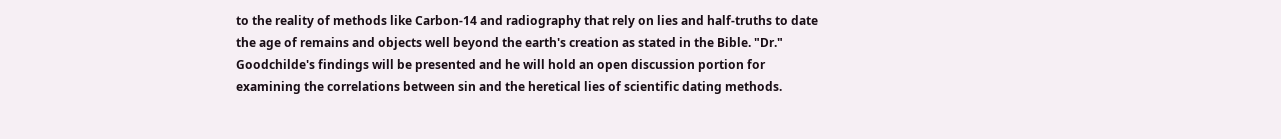to the reality of methods like Carbon-14 and radiography that rely on lies and half-truths to date the age of remains and objects well beyond the earth's creation as stated in the Bible. "Dr." Goodchilde's findings will be presented and he will hold an open discussion portion for examining the correlations between sin and the heretical lies of scientific dating methods.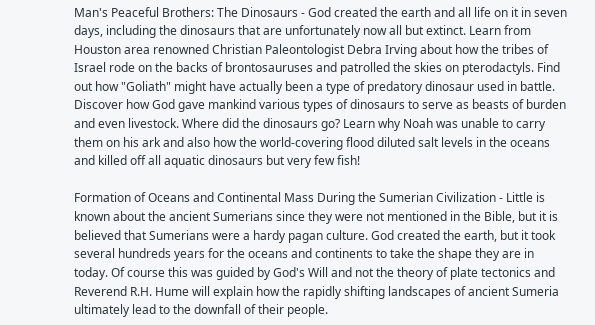Man's Peaceful Brothers: The Dinosaurs - God created the earth and all life on it in seven days, including the dinosaurs that are unfortunately now all but extinct. Learn from Houston area renowned Christian Paleontologist Debra Irving about how the tribes of Israel rode on the backs of brontosauruses and patrolled the skies on pterodactyls. Find out how "Goliath" might have actually been a type of predatory dinosaur used in battle. Discover how God gave mankind various types of dinosaurs to serve as beasts of burden and even livestock. Where did the dinosaurs go? Learn why Noah was unable to carry them on his ark and also how the world-covering flood diluted salt levels in the oceans and killed off all aquatic dinosaurs but very few fish!

Formation of Oceans and Continental Mass During the Sumerian Civilization - Little is known about the ancient Sumerians since they were not mentioned in the Bible, but it is believed that Sumerians were a hardy pagan culture. God created the earth, but it took several hundreds years for the oceans and continents to take the shape they are in today. Of course this was guided by God's Will and not the theory of plate tectonics and Reverend R.H. Hume will explain how the rapidly shifting landscapes of ancient Sumeria ultimately lead to the downfall of their people.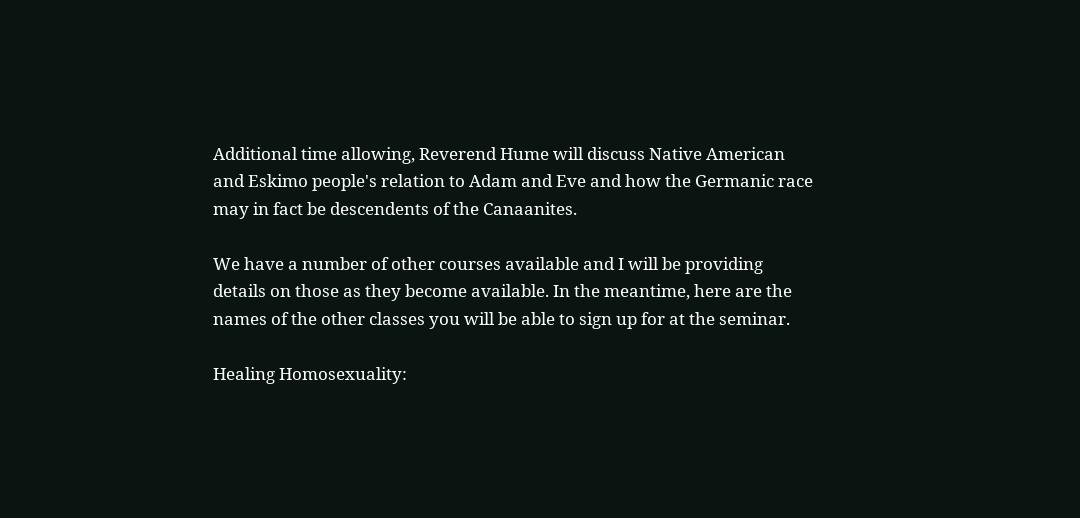Additional time allowing, Reverend Hume will discuss Native American and Eskimo people's relation to Adam and Eve and how the Germanic race may in fact be descendents of the Canaanites.

We have a number of other courses available and I will be providing details on those as they become available. In the meantime, here are the names of the other classes you will be able to sign up for at the seminar.

Healing Homosexuality: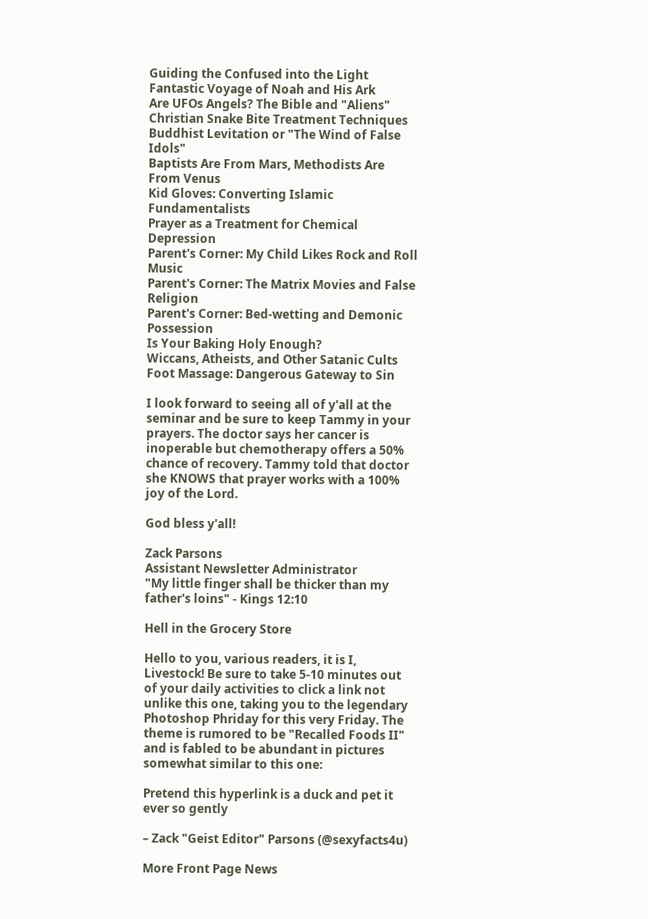Guiding the Confused into the Light
Fantastic Voyage of Noah and His Ark
Are UFOs Angels? The Bible and "Aliens"
Christian Snake Bite Treatment Techniques
Buddhist Levitation or "The Wind of False Idols"
Baptists Are From Mars, Methodists Are From Venus
Kid Gloves: Converting Islamic Fundamentalists
Prayer as a Treatment for Chemical Depression
Parent's Corner: My Child Likes Rock and Roll Music
Parent's Corner: The Matrix Movies and False Religion
Parent's Corner: Bed-wetting and Demonic Possession
Is Your Baking Holy Enough?
Wiccans, Atheists, and Other Satanic Cults
Foot Massage: Dangerous Gateway to Sin

I look forward to seeing all of y'all at the seminar and be sure to keep Tammy in your prayers. The doctor says her cancer is inoperable but chemotherapy offers a 50% chance of recovery. Tammy told that doctor she KNOWS that prayer works with a 100% joy of the Lord.

God bless y'all!

Zack Parsons
Assistant Newsletter Administrator
"My little finger shall be thicker than my father's loins" - Kings 12:10

Hell in the Grocery Store

Hello to you, various readers, it is I, Livestock! Be sure to take 5-10 minutes out of your daily activities to click a link not unlike this one, taking you to the legendary Photoshop Phriday for this very Friday. The theme is rumored to be "Recalled Foods II" and is fabled to be abundant in pictures somewhat similar to this one:

Pretend this hyperlink is a duck and pet it ever so gently

– Zack "Geist Editor" Parsons (@sexyfacts4u)

More Front Page News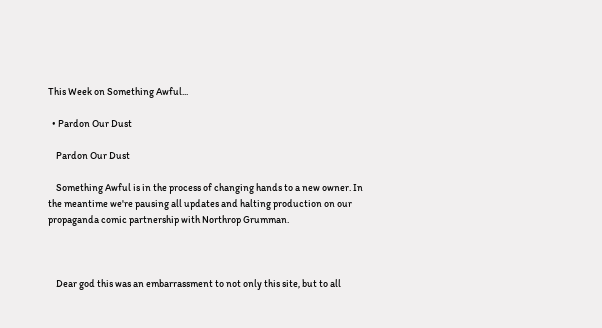This Week on Something Awful...

  • Pardon Our Dust

    Pardon Our Dust

    Something Awful is in the process of changing hands to a new owner. In the meantime we're pausing all updates and halting production on our propaganda comic partnership with Northrop Grumman.



    Dear god this was an embarrassment to not only this site, but to all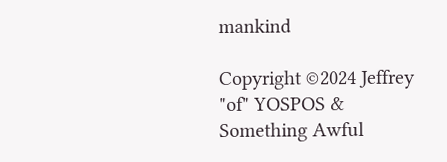mankind

Copyright ©2024 Jeffrey "of" YOSPOS & Something Awful